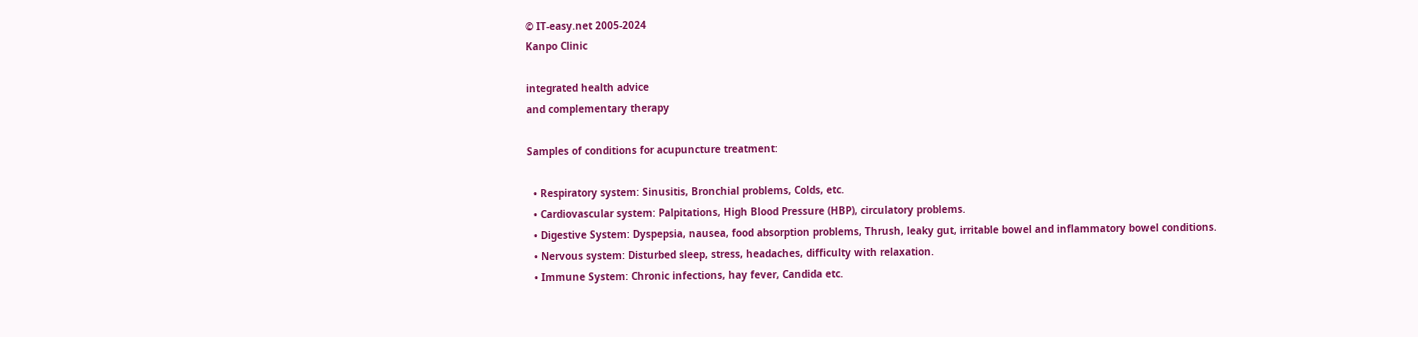© IT-easy.net 2005-2024
Kanpo Clinic

integrated health advice
and complementary therapy

Samples of conditions for acupuncture treatment:

  • Respiratory system: Sinusitis, Bronchial problems, Colds, etc.
  • Cardiovascular system: Palpitations, High Blood Pressure (HBP), circulatory problems.
  • Digestive System: Dyspepsia, nausea, food absorption problems, Thrush, leaky gut, irritable bowel and inflammatory bowel conditions.
  • Nervous system: Disturbed sleep, stress, headaches, difficulty with relaxation.
  • Immune System: Chronic infections, hay fever, Candida etc.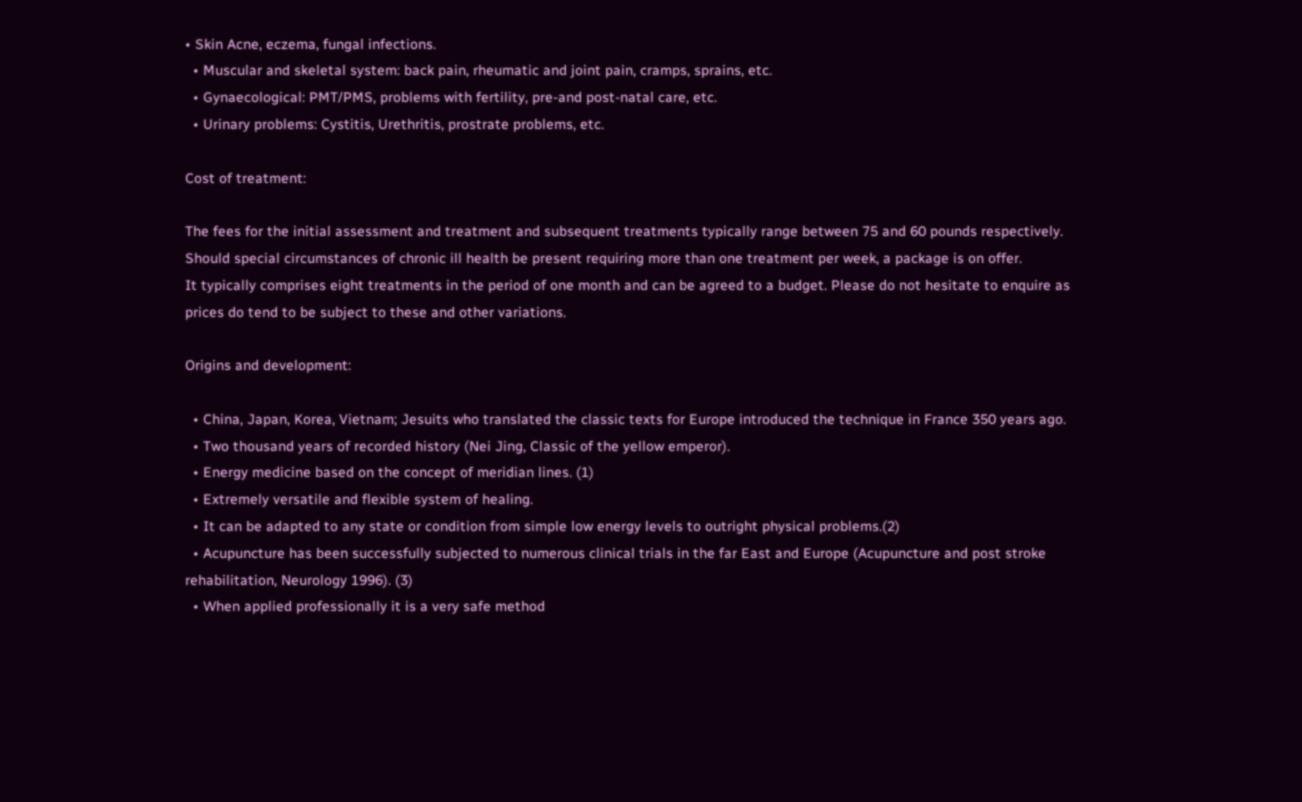• Skin Acne, eczema, fungal infections.
  • Muscular and skeletal system: back pain, rheumatic and joint pain, cramps, sprains, etc.
  • Gynaecological: PMT/PMS, problems with fertility, pre-and post-natal care, etc.
  • Urinary problems: Cystitis, Urethritis, prostrate problems, etc.

Cost of treatment:

The fees for the initial assessment and treatment and subsequent treatments typically range between 75 and 60 pounds respectively. Should special circumstances of chronic ill health be present requiring more than one treatment per week, a package is on offer.
It typically comprises eight treatments in the period of one month and can be agreed to a budget. Please do not hesitate to enquire as prices do tend to be subject to these and other variations.

Origins and development:

  • China, Japan, Korea, Vietnam; Jesuits who translated the classic texts for Europe introduced the technique in France 350 years ago.
  • Two thousand years of recorded history (Nei Jing, Classic of the yellow emperor).
  • Energy medicine based on the concept of meridian lines. (1)
  • Extremely versatile and flexible system of healing.
  • It can be adapted to any state or condition from simple low energy levels to outright physical problems.(2)
  • Acupuncture has been successfully subjected to numerous clinical trials in the far East and Europe (Acupuncture and post stroke rehabilitation, Neurology 1996). (3)
  • When applied professionally it is a very safe method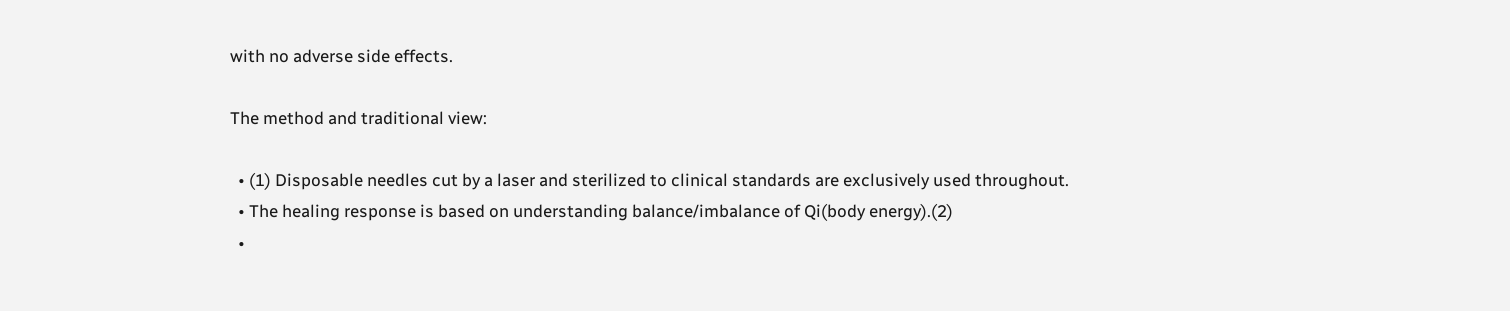with no adverse side effects.

The method and traditional view:

  • (1) Disposable needles cut by a laser and sterilized to clinical standards are exclusively used throughout.
  • The healing response is based on understanding balance/imbalance of Qi(body energy).(2)
  •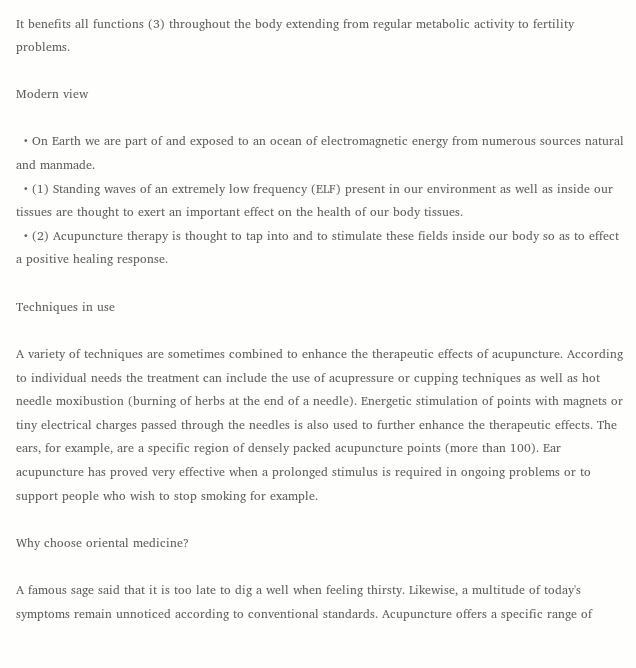It benefits all functions (3) throughout the body extending from regular metabolic activity to fertility problems.

Modern view

  • On Earth we are part of and exposed to an ocean of electromagnetic energy from numerous sources natural and manmade.
  • (1) Standing waves of an extremely low frequency (ELF) present in our environment as well as inside our tissues are thought to exert an important effect on the health of our body tissues.
  • (2) Acupuncture therapy is thought to tap into and to stimulate these fields inside our body so as to effect a positive healing response.

Techniques in use

A variety of techniques are sometimes combined to enhance the therapeutic effects of acupuncture. According to individual needs the treatment can include the use of acupressure or cupping techniques as well as hot needle moxibustion (burning of herbs at the end of a needle). Energetic stimulation of points with magnets or tiny electrical charges passed through the needles is also used to further enhance the therapeutic effects. The ears, for example, are a specific region of densely packed acupuncture points (more than 100). Ear acupuncture has proved very effective when a prolonged stimulus is required in ongoing problems or to support people who wish to stop smoking for example.

Why choose oriental medicine?

A famous sage said that it is too late to dig a well when feeling thirsty. Likewise, a multitude of today's symptoms remain unnoticed according to conventional standards. Acupuncture offers a specific range of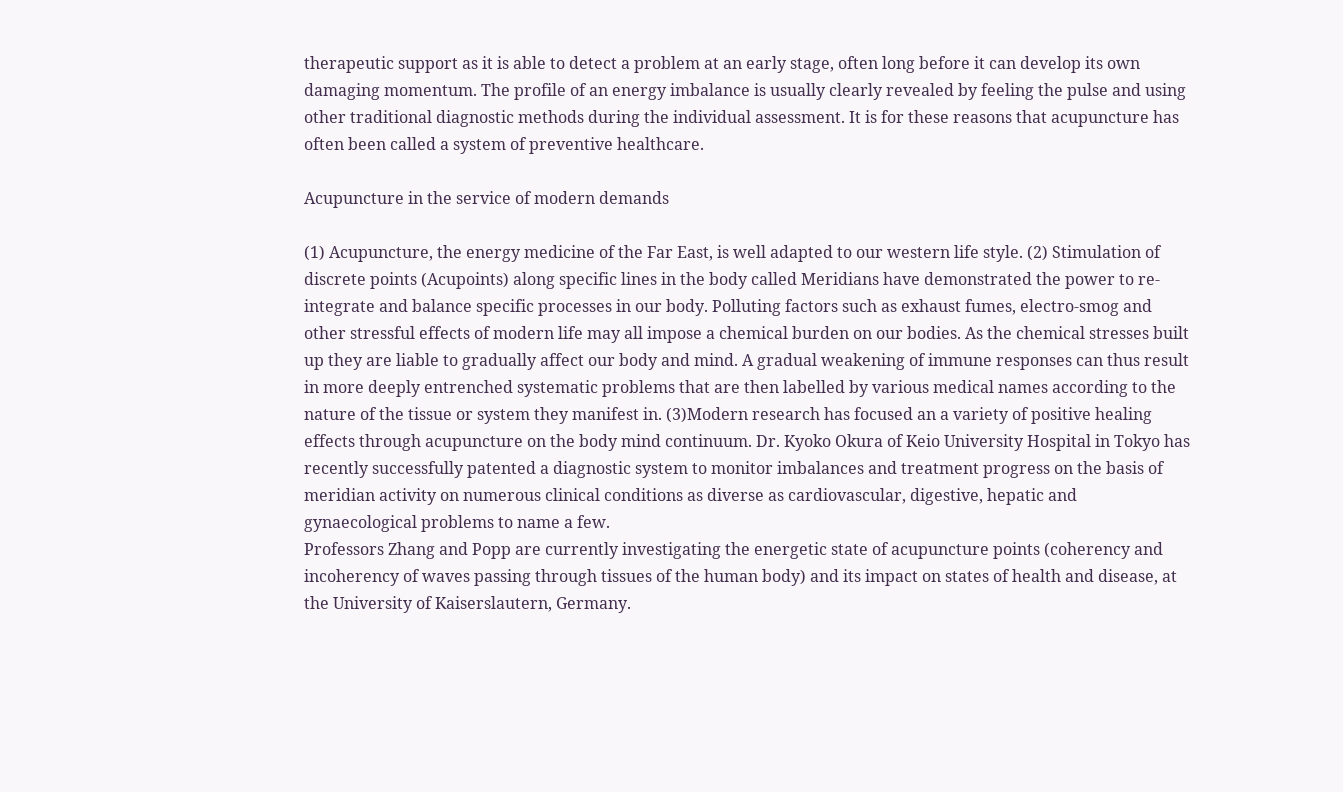therapeutic support as it is able to detect a problem at an early stage, often long before it can develop its own damaging momentum. The profile of an energy imbalance is usually clearly revealed by feeling the pulse and using other traditional diagnostic methods during the individual assessment. It is for these reasons that acupuncture has often been called a system of preventive healthcare.

Acupuncture in the service of modern demands

(1) Acupuncture, the energy medicine of the Far East, is well adapted to our western life style. (2) Stimulation of discrete points (Acupoints) along specific lines in the body called Meridians have demonstrated the power to re-integrate and balance specific processes in our body. Polluting factors such as exhaust fumes, electro-smog and other stressful effects of modern life may all impose a chemical burden on our bodies. As the chemical stresses built up they are liable to gradually affect our body and mind. A gradual weakening of immune responses can thus result in more deeply entrenched systematic problems that are then labelled by various medical names according to the nature of the tissue or system they manifest in. (3)Modern research has focused an a variety of positive healing effects through acupuncture on the body mind continuum. Dr. Kyoko Okura of Keio University Hospital in Tokyo has recently successfully patented a diagnostic system to monitor imbalances and treatment progress on the basis of meridian activity on numerous clinical conditions as diverse as cardiovascular, digestive, hepatic and gynaecological problems to name a few.
Professors Zhang and Popp are currently investigating the energetic state of acupuncture points (coherency and incoherency of waves passing through tissues of the human body) and its impact on states of health and disease, at the University of Kaiserslautern, Germany.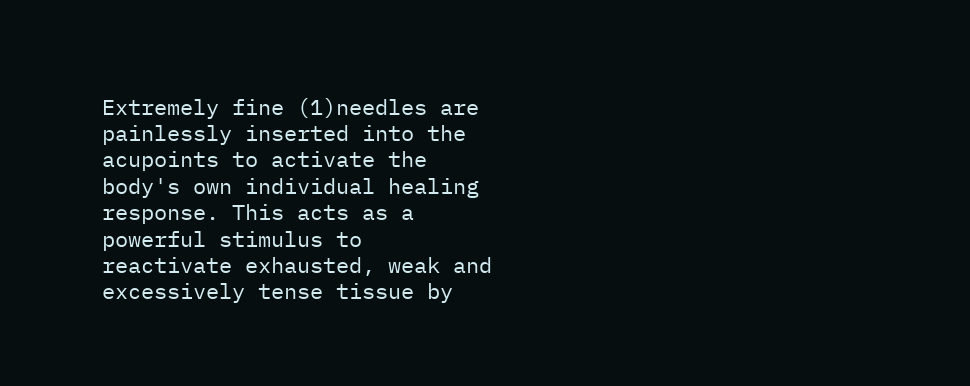Extremely fine (1)needles are painlessly inserted into the acupoints to activate the body's own individual healing response. This acts as a powerful stimulus to reactivate exhausted, weak and excessively tense tissue by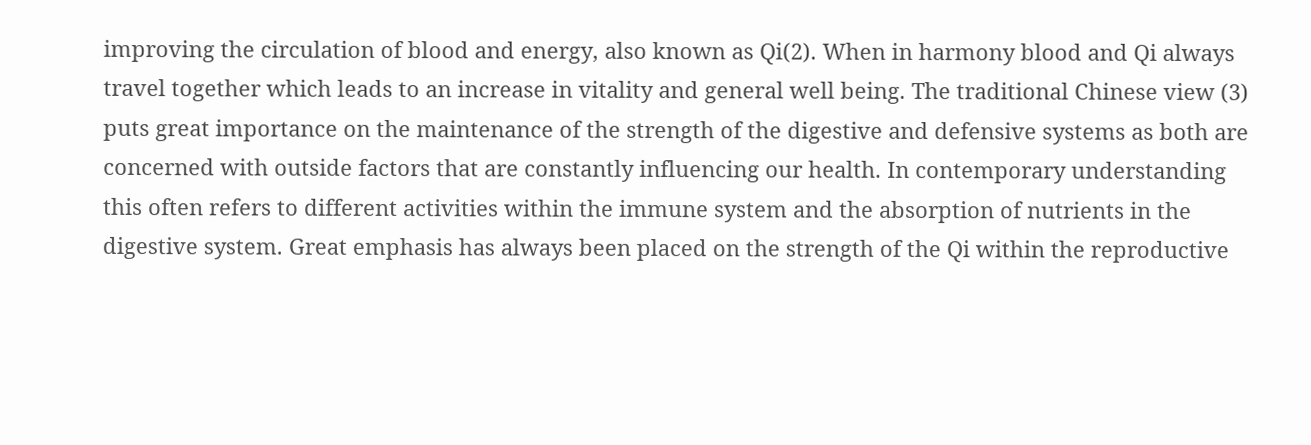improving the circulation of blood and energy, also known as Qi(2). When in harmony blood and Qi always travel together which leads to an increase in vitality and general well being. The traditional Chinese view (3) puts great importance on the maintenance of the strength of the digestive and defensive systems as both are concerned with outside factors that are constantly influencing our health. In contemporary understanding this often refers to different activities within the immune system and the absorption of nutrients in the digestive system. Great emphasis has always been placed on the strength of the Qi within the reproductive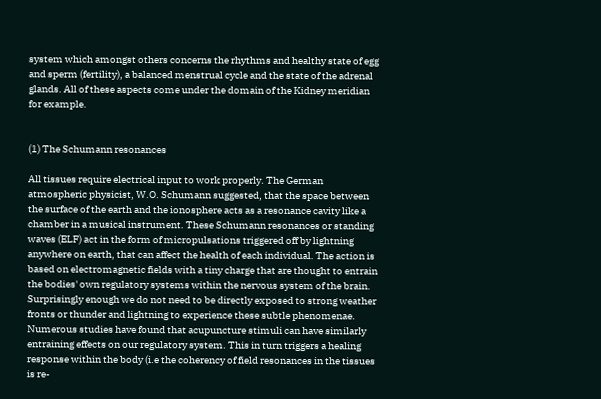system which amongst others concerns the rhythms and healthy state of egg and sperm (fertility), a balanced menstrual cycle and the state of the adrenal glands. All of these aspects come under the domain of the Kidney meridian for example.


(1) The Schumann resonances

All tissues require electrical input to work properly. The German atmospheric physicist, W.O. Schumann suggested, that the space between the surface of the earth and the ionosphere acts as a resonance cavity like a chamber in a musical instrument. These Schumann resonances or standing waves (ELF) act in the form of micropulsations triggered off by lightning anywhere on earth, that can affect the health of each individual. The action is based on electromagnetic fields with a tiny charge that are thought to entrain the bodies' own regulatory systems within the nervous system of the brain. Surprisingly enough we do not need to be directly exposed to strong weather fronts or thunder and lightning to experience these subtle phenomenae. Numerous studies have found that acupuncture stimuli can have similarly entraining effects on our regulatory system. This in turn triggers a healing response within the body (i.e the coherency of field resonances in the tissues is re-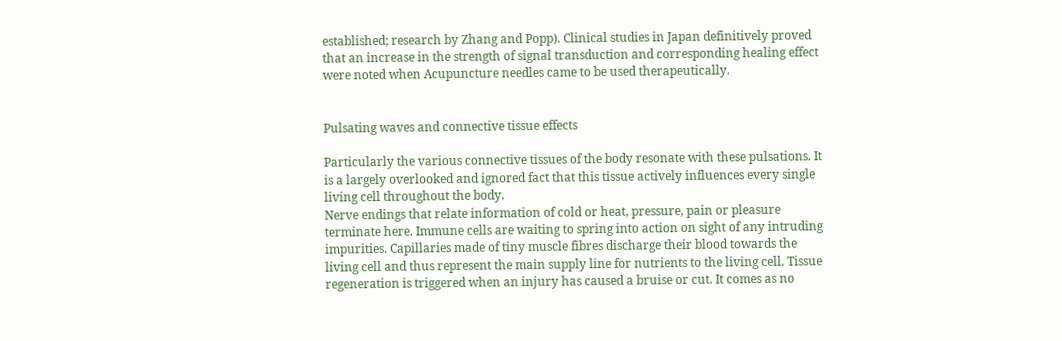established; research by Zhang and Popp). Clinical studies in Japan definitively proved that an increase in the strength of signal transduction and corresponding healing effect were noted when Acupuncture needles came to be used therapeutically.


Pulsating waves and connective tissue effects

Particularly the various connective tissues of the body resonate with these pulsations. It is a largely overlooked and ignored fact that this tissue actively influences every single living cell throughout the body.
Nerve endings that relate information of cold or heat, pressure, pain or pleasure terminate here. Immune cells are waiting to spring into action on sight of any intruding impurities. Capillaries made of tiny muscle fibres discharge their blood towards the living cell and thus represent the main supply line for nutrients to the living cell. Tissue regeneration is triggered when an injury has caused a bruise or cut. It comes as no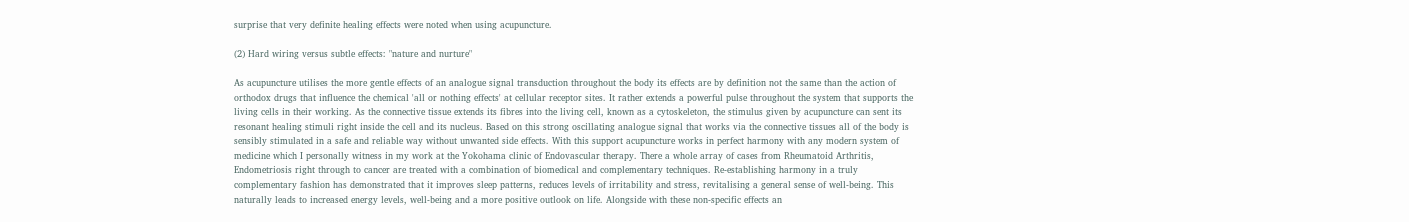surprise that very definite healing effects were noted when using acupuncture.

(2) Hard wiring versus subtle effects: "nature and nurture"

As acupuncture utilises the more gentle effects of an analogue signal transduction throughout the body its effects are by definition not the same than the action of orthodox drugs that influence the chemical 'all or nothing effects' at cellular receptor sites. It rather extends a powerful pulse throughout the system that supports the living cells in their working. As the connective tissue extends its fibres into the living cell, known as a cytoskeleton, the stimulus given by acupuncture can sent its resonant healing stimuli right inside the cell and its nucleus. Based on this strong oscillating analogue signal that works via the connective tissues all of the body is sensibly stimulated in a safe and reliable way without unwanted side effects. With this support acupuncture works in perfect harmony with any modern system of medicine which I personally witness in my work at the Yokohama clinic of Endovascular therapy. There a whole array of cases from Rheumatoid Arthritis, Endometriosis right through to cancer are treated with a combination of biomedical and complementary techniques. Re-establishing harmony in a truly complementary fashion has demonstrated that it improves sleep patterns, reduces levels of irritability and stress, revitalising a general sense of well-being. This naturally leads to increased energy levels, well-being and a more positive outlook on life. Alongside with these non-specific effects an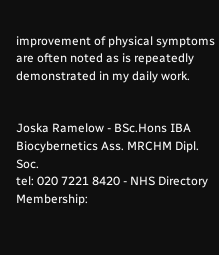improvement of physical symptoms are often noted as is repeatedly demonstrated in my daily work.


Joska Ramelow - BSc.Hons IBA Biocybernetics Ass. MRCHM Dipl. Soc.
tel: 020 7221 8420 - NHS Directory Membership: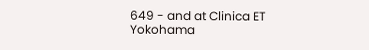649 - and at Clinica ET Yokohama